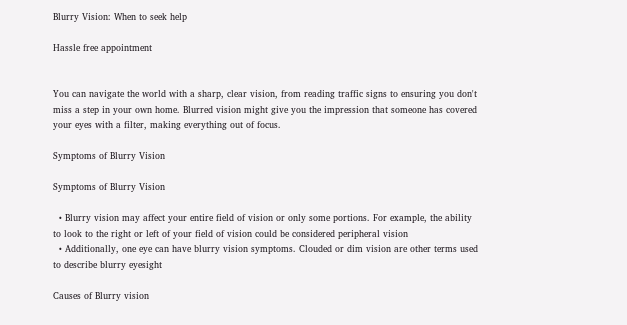Blurry Vision: When to seek help

Hassle free appointment


You can navigate the world with a sharp, clear vision, from reading traffic signs to ensuring you don't miss a step in your own home. Blurred vision might give you the impression that someone has covered your eyes with a filter, making everything out of focus.

Symptoms of Blurry Vision

Symptoms of Blurry Vision

  • Blurry vision may affect your entire field of vision or only some portions. For example, the ability to look to the right or left of your field of vision could be considered peripheral vision
  • Additionally, one eye can have blurry vision symptoms. Clouded or dim vision are other terms used to describe blurry eyesight

Causes of Blurry vision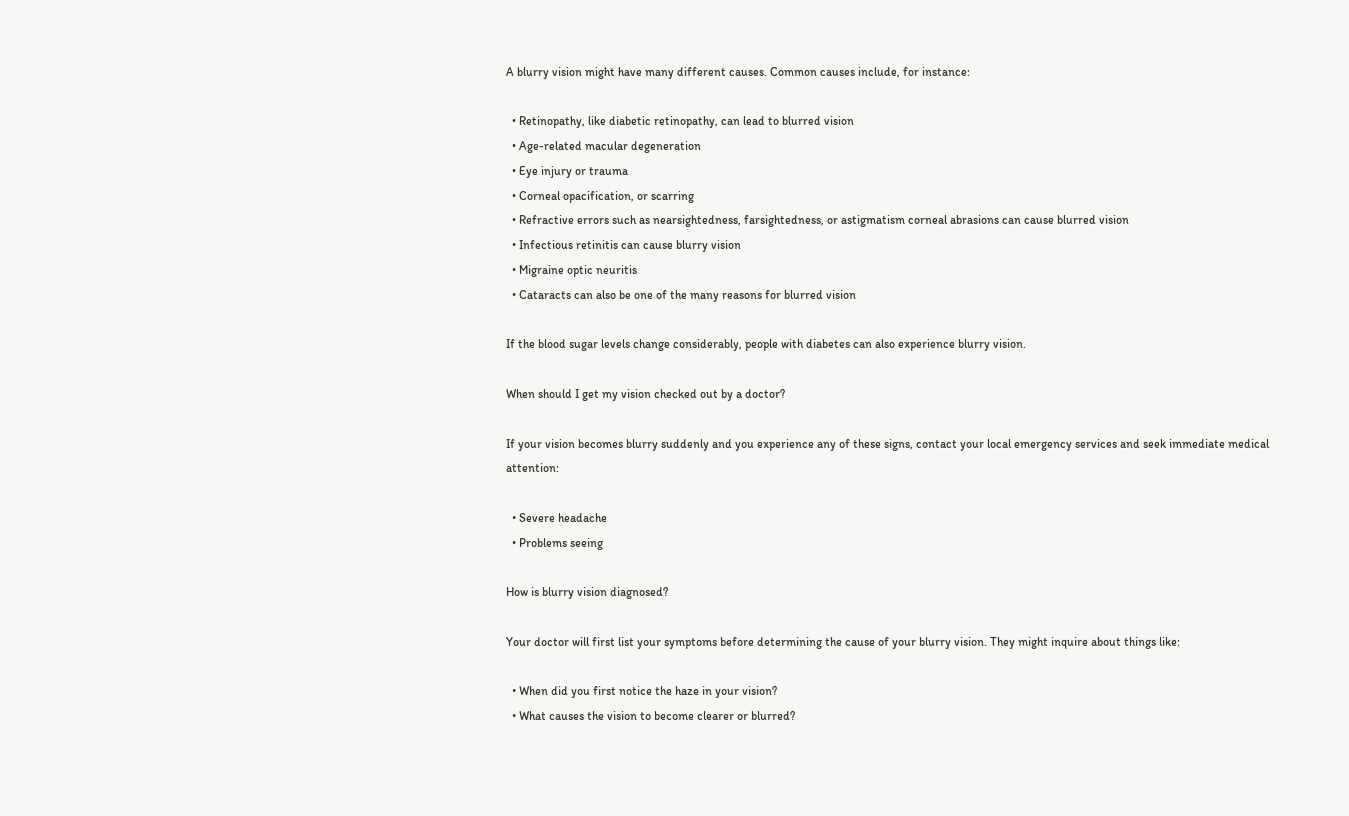A blurry vision might have many different causes. Common causes include, for instance:

  • Retinopathy, like diabetic retinopathy, can lead to blurred vision
  • Age-related macular degeneration
  • Eye injury or trauma
  • Corneal opacification, or scarring
  • Refractive errors such as nearsightedness, farsightedness, or astigmatism corneal abrasions can cause blurred vision
  • Infectious retinitis can cause blurry vision
  • Migraine optic neuritis
  • Cataracts can also be one of the many reasons for blurred vision

If the blood sugar levels change considerably, people with diabetes can also experience blurry vision.

When should I get my vision checked out by a doctor?

If your vision becomes blurry suddenly and you experience any of these signs, contact your local emergency services and seek immediate medical attention:

  • Severe headache
  • Problems seeing

How is blurry vision diagnosed?

Your doctor will first list your symptoms before determining the cause of your blurry vision. They might inquire about things like:

  • When did you first notice the haze in your vision?
  • What causes the vision to become clearer or blurred?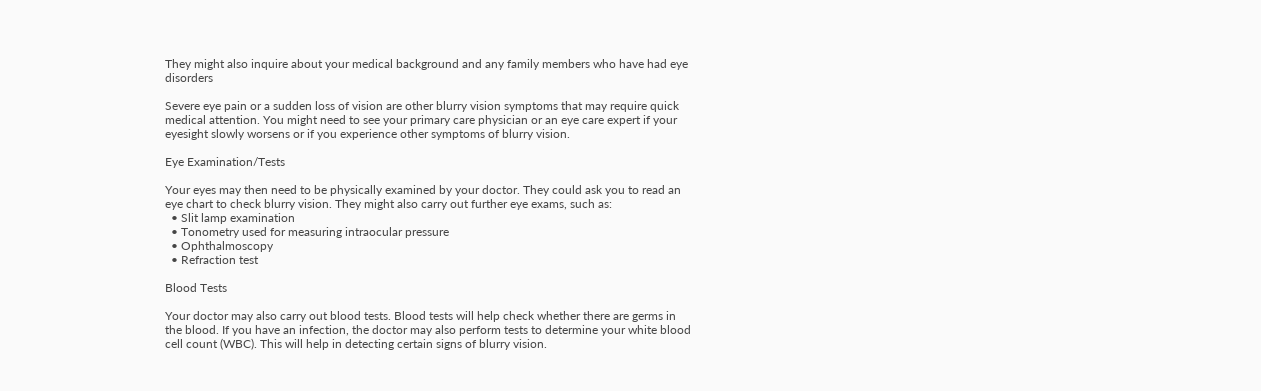They might also inquire about your medical background and any family members who have had eye disorders

Severe eye pain or a sudden loss of vision are other blurry vision symptoms that may require quick medical attention. You might need to see your primary care physician or an eye care expert if your eyesight slowly worsens or if you experience other symptoms of blurry vision.

Eye Examination/Tests

Your eyes may then need to be physically examined by your doctor. They could ask you to read an eye chart to check blurry vision. They might also carry out further eye exams, such as:
  • Slit lamp examination
  • Tonometry used for measuring intraocular pressure
  • Ophthalmoscopy
  • Refraction test

Blood Tests

Your doctor may also carry out blood tests. Blood tests will help check whether there are germs in the blood. If you have an infection, the doctor may also perform tests to determine your white blood cell count (WBC). This will help in detecting certain signs of blurry vision.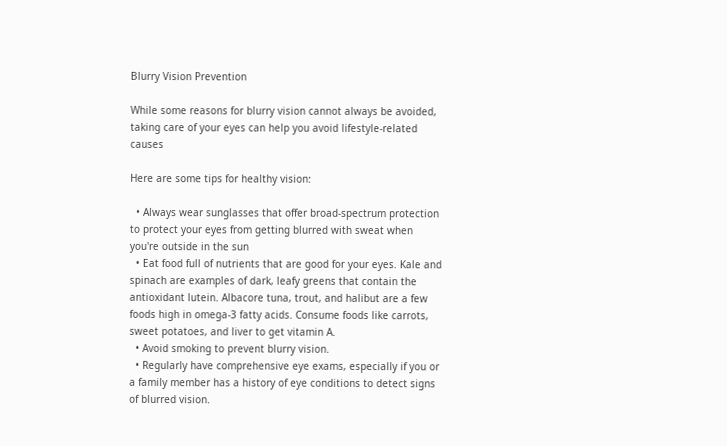Blurry Vision Prevention

While some reasons for blurry vision cannot always be avoided, taking care of your eyes can help you avoid lifestyle-related causes

Here are some tips for healthy vision:

  • Always wear sunglasses that offer broad-spectrum protection to protect your eyes from getting blurred with sweat when you're outside in the sun
  • Eat food full of nutrients that are good for your eyes. Kale and spinach are examples of dark, leafy greens that contain the antioxidant lutein. Albacore tuna, trout, and halibut are a few foods high in omega-3 fatty acids. Consume foods like carrots, sweet potatoes, and liver to get vitamin A.
  • Avoid smoking to prevent blurry vision.
  • Regularly have comprehensive eye exams, especially if you or a family member has a history of eye conditions to detect signs of blurred vision.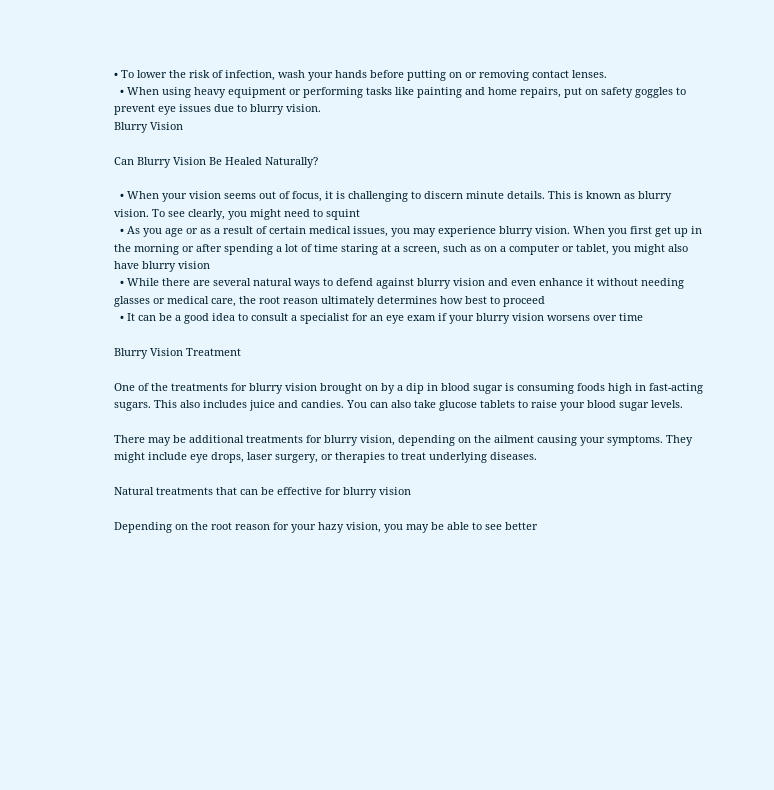• To lower the risk of infection, wash your hands before putting on or removing contact lenses.
  • When using heavy equipment or performing tasks like painting and home repairs, put on safety goggles to prevent eye issues due to blurry vision.
Blurry Vision

Can Blurry Vision Be Healed Naturally?

  • When your vision seems out of focus, it is challenging to discern minute details. This is known as blurry vision. To see clearly, you might need to squint
  • As you age or as a result of certain medical issues, you may experience blurry vision. When you first get up in the morning or after spending a lot of time staring at a screen, such as on a computer or tablet, you might also have blurry vision
  • While there are several natural ways to defend against blurry vision and even enhance it without needing glasses or medical care, the root reason ultimately determines how best to proceed
  • It can be a good idea to consult a specialist for an eye exam if your blurry vision worsens over time

Blurry Vision Treatment

One of the treatments for blurry vision brought on by a dip in blood sugar is consuming foods high in fast-acting sugars. This also includes juice and candies. You can also take glucose tablets to raise your blood sugar levels.

There may be additional treatments for blurry vision, depending on the ailment causing your symptoms. They might include eye drops, laser surgery, or therapies to treat underlying diseases.

Natural treatments that can be effective for blurry vision

Depending on the root reason for your hazy vision, you may be able to see better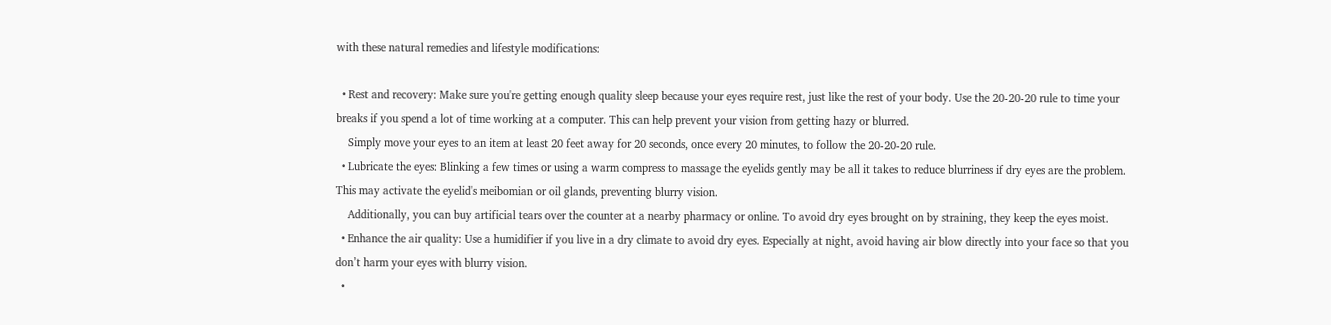with these natural remedies and lifestyle modifications:

  • Rest and recovery: Make sure you're getting enough quality sleep because your eyes require rest, just like the rest of your body. Use the 20-20-20 rule to time your breaks if you spend a lot of time working at a computer. This can help prevent your vision from getting hazy or blurred.
    Simply move your eyes to an item at least 20 feet away for 20 seconds, once every 20 minutes, to follow the 20-20-20 rule.
  • Lubricate the eyes: Blinking a few times or using a warm compress to massage the eyelids gently may be all it takes to reduce blurriness if dry eyes are the problem. This may activate the eyelid's meibomian or oil glands, preventing blurry vision.
    Additionally, you can buy artificial tears over the counter at a nearby pharmacy or online. To avoid dry eyes brought on by straining, they keep the eyes moist.
  • Enhance the air quality: Use a humidifier if you live in a dry climate to avoid dry eyes. Especially at night, avoid having air blow directly into your face so that you don’t harm your eyes with blurry vision.
  •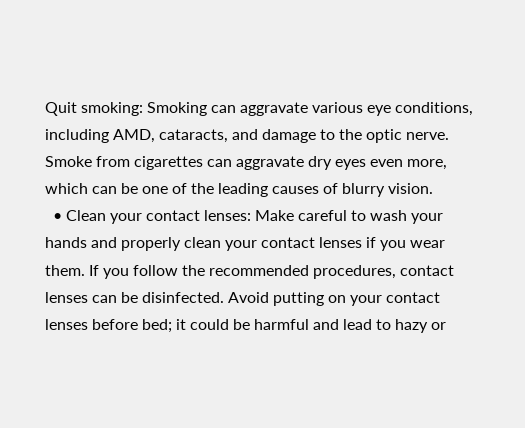Quit smoking: Smoking can aggravate various eye conditions, including AMD, cataracts, and damage to the optic nerve. Smoke from cigarettes can aggravate dry eyes even more, which can be one of the leading causes of blurry vision.
  • Clean your contact lenses: Make careful to wash your hands and properly clean your contact lenses if you wear them. If you follow the recommended procedures, contact lenses can be disinfected. Avoid putting on your contact lenses before bed; it could be harmful and lead to hazy or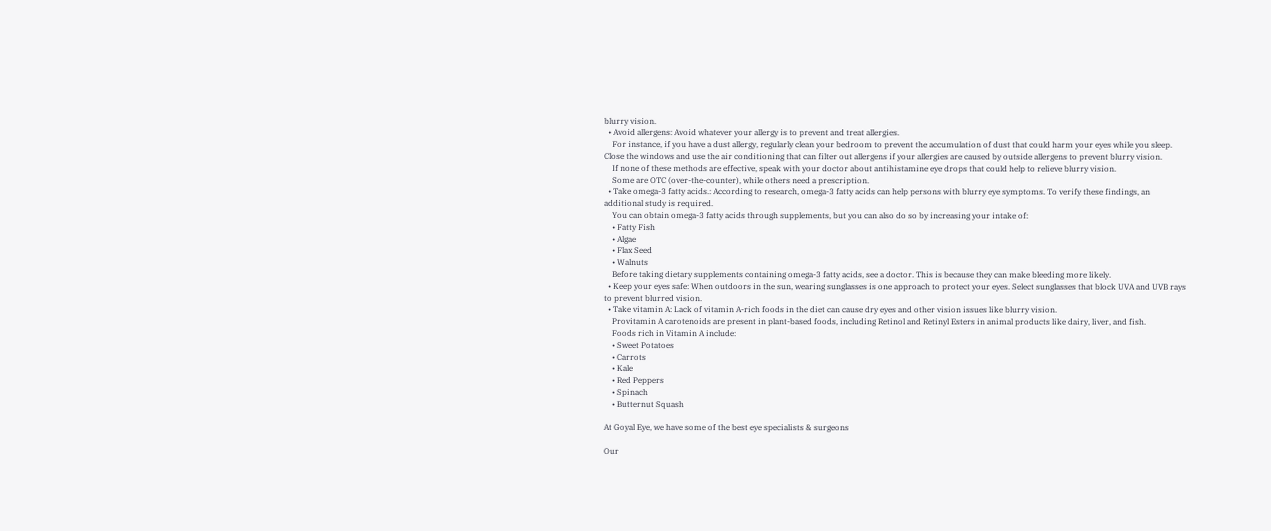blurry vision.
  • Avoid allergens: Avoid whatever your allergy is to prevent and treat allergies.
    For instance, if you have a dust allergy, regularly clean your bedroom to prevent the accumulation of dust that could harm your eyes while you sleep. Close the windows and use the air conditioning that can filter out allergens if your allergies are caused by outside allergens to prevent blurry vision.
    If none of these methods are effective, speak with your doctor about antihistamine eye drops that could help to relieve blurry vision.
    Some are OTC (over-the-counter), while others need a prescription.
  • Take omega-3 fatty acids.: According to research, omega-3 fatty acids can help persons with blurry eye symptoms. To verify these findings, an additional study is required.
    You can obtain omega-3 fatty acids through supplements, but you can also do so by increasing your intake of:
    • Fatty Fish
    • Algae
    • Flax Seed
    • Walnuts
    Before taking dietary supplements containing omega-3 fatty acids, see a doctor. This is because they can make bleeding more likely.
  • Keep your eyes safe: When outdoors in the sun, wearing sunglasses is one approach to protect your eyes. Select sunglasses that block UVA and UVB rays to prevent blurred vision.
  • Take vitamin A: Lack of vitamin A-rich foods in the diet can cause dry eyes and other vision issues like blurry vision.
    Provitamin A carotenoids are present in plant-based foods, including Retinol and Retinyl Esters in animal products like dairy, liver, and fish.
    Foods rich in Vitamin A include:
    • Sweet Potatoes
    • Carrots
    • Kale
    • Red Peppers
    • Spinach
    • Butternut Squash

At Goyal Eye, we have some of the best eye specialists & surgeons

Our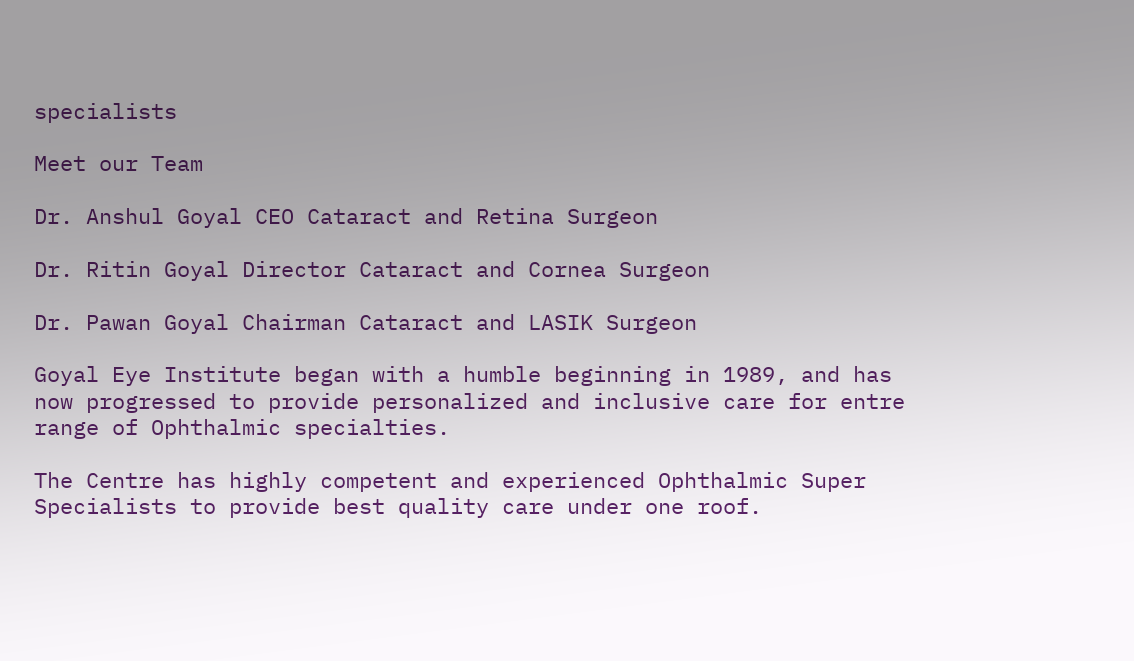specialists

Meet our Team

Dr. Anshul Goyal CEO Cataract and Retina Surgeon

Dr. Ritin Goyal Director Cataract and Cornea Surgeon

Dr. Pawan Goyal Chairman Cataract and LASIK Surgeon

Goyal Eye Institute began with a humble beginning in 1989, and has now progressed to provide personalized and inclusive care for entre range of Ophthalmic specialties.

The Centre has highly competent and experienced Ophthalmic Super Specialists to provide best quality care under one roof.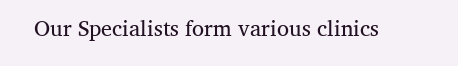Our Specialists form various clinics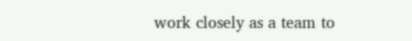work closely as a team to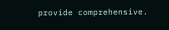provide comprehensive.